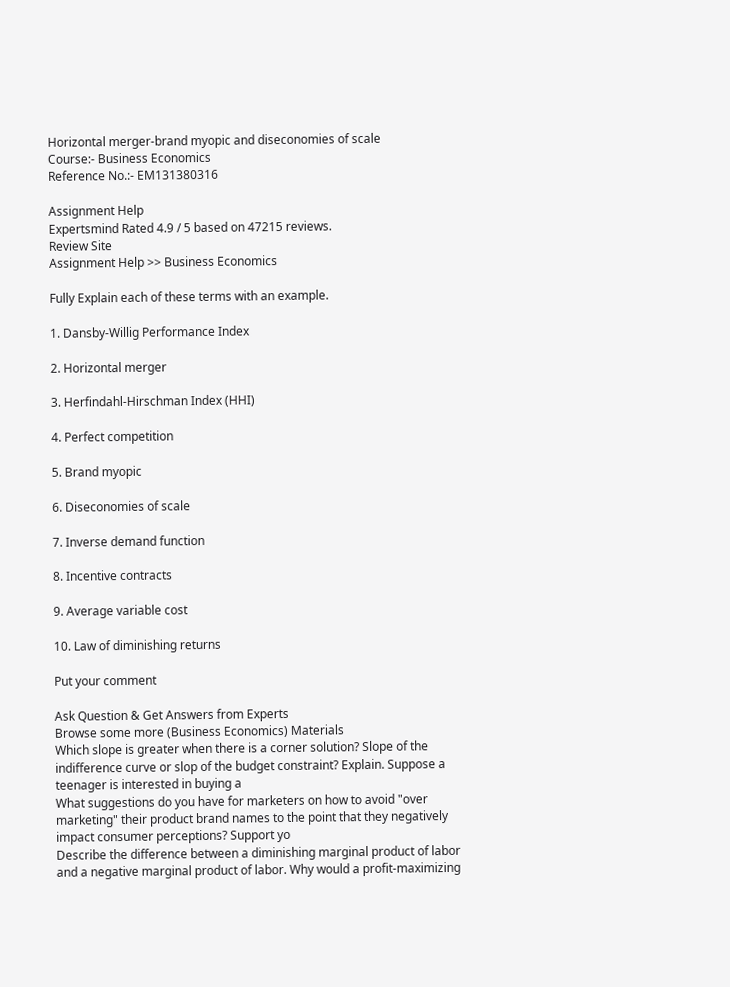Horizontal merger-brand myopic and diseconomies of scale
Course:- Business Economics
Reference No.:- EM131380316

Assignment Help
Expertsmind Rated 4.9 / 5 based on 47215 reviews.
Review Site
Assignment Help >> Business Economics

Fully Explain each of these terms with an example.

1. Dansby-Willig Performance Index

2. Horizontal merger

3. Herfindahl-Hirschman Index (HHI)

4. Perfect competition

5. Brand myopic

6. Diseconomies of scale

7. Inverse demand function

8. Incentive contracts

9. Average variable cost

10. Law of diminishing returns

Put your comment

Ask Question & Get Answers from Experts
Browse some more (Business Economics) Materials
Which slope is greater when there is a corner solution? Slope of the indifference curve or slop of the budget constraint? Explain. Suppose a teenager is interested in buying a
What suggestions do you have for marketers on how to avoid "over marketing" their product brand names to the point that they negatively impact consumer perceptions? Support yo
Describe the difference between a diminishing marginal product of labor and a negative marginal product of labor. Why would a profit-maximizing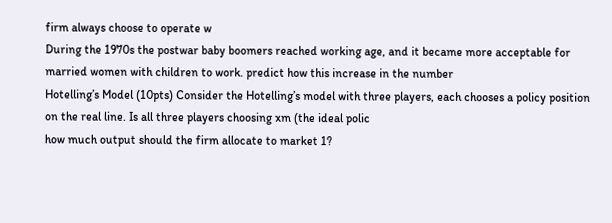firm always choose to operate w
During the 1970s the postwar baby boomers reached working age, and it became more acceptable for married women with children to work. predict how this increase in the number
Hotelling’s Model (10pts) Consider the Hotelling’s model with three players, each chooses a policy position on the real line. Is all three players choosing xm (the ideal polic
how much output should the firm allocate to market 1?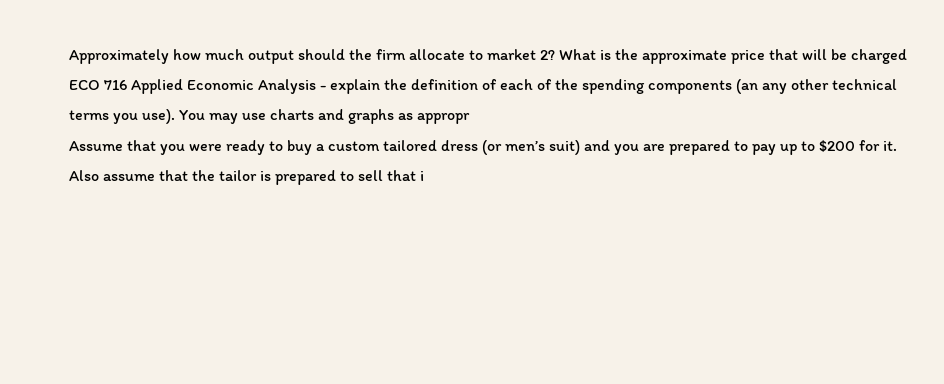Approximately how much output should the firm allocate to market 2? What is the approximate price that will be charged
ECO 716 Applied Economic Analysis - explain the definition of each of the spending components (an any other technical terms you use). You may use charts and graphs as appropr
Assume that you were ready to buy a custom tailored dress (or men’s suit) and you are prepared to pay up to $200 for it. Also assume that the tailor is prepared to sell that i